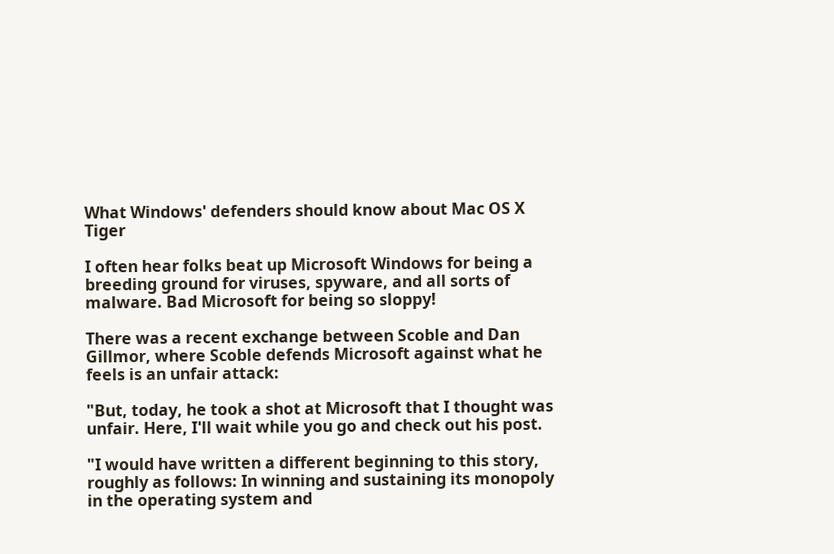What Windows' defenders should know about Mac OS X Tiger

I often hear folks beat up Microsoft Windows for being a breeding ground for viruses, spyware, and all sorts of malware. Bad Microsoft for being so sloppy!

There was a recent exchange between Scoble and Dan Gillmor, where Scoble defends Microsoft against what he feels is an unfair attack:

"But, today, he took a shot at Microsoft that I thought was unfair. Here, I'll wait while you go and check out his post.

"I would have written a different beginning to this story, roughly as follows: In winning and sustaining its monopoly in the operating system and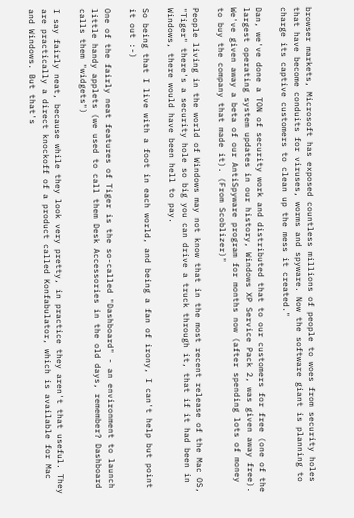browser markets, Microsoft has exposed countless millions of people to woes from security holes that have become conduits for viruses, worms and spyware. Now the software giant is planning to charge its captive customers to clean up the mess it created."

Dan, we've done a TON of security work and distributed that to our customers for free (one of the largest operating system updates in our history, Windows XP Service Pack 2, was given away free). We've given away a beta of our AntiSpyware program for months now (after spending lots of money to buy the company that made it). (From Scoblizer)"

People living in the world of Windows may not know that in the most recent release of the Mac OS, "Tiger" there's a security hole so big you can drive a truck through it, that if it had been in Windows, there would have been hell to pay.

So being that I live with a foot in each world, and being a fan of irony, I can't help but point it out :-)

One of the fairly neat features of Tiger is the so-called "Dashboard" - an environment to launch little handy applets (we used to call them Desk Accessories in the old days, remember? Dashboard calls them "widgets")

I say fairly neat, because while they look very pretty, in practice they aren't that useful. They are practically a direct knockoff of a product called Konfabulator, which is available for Mac and Windows. But that's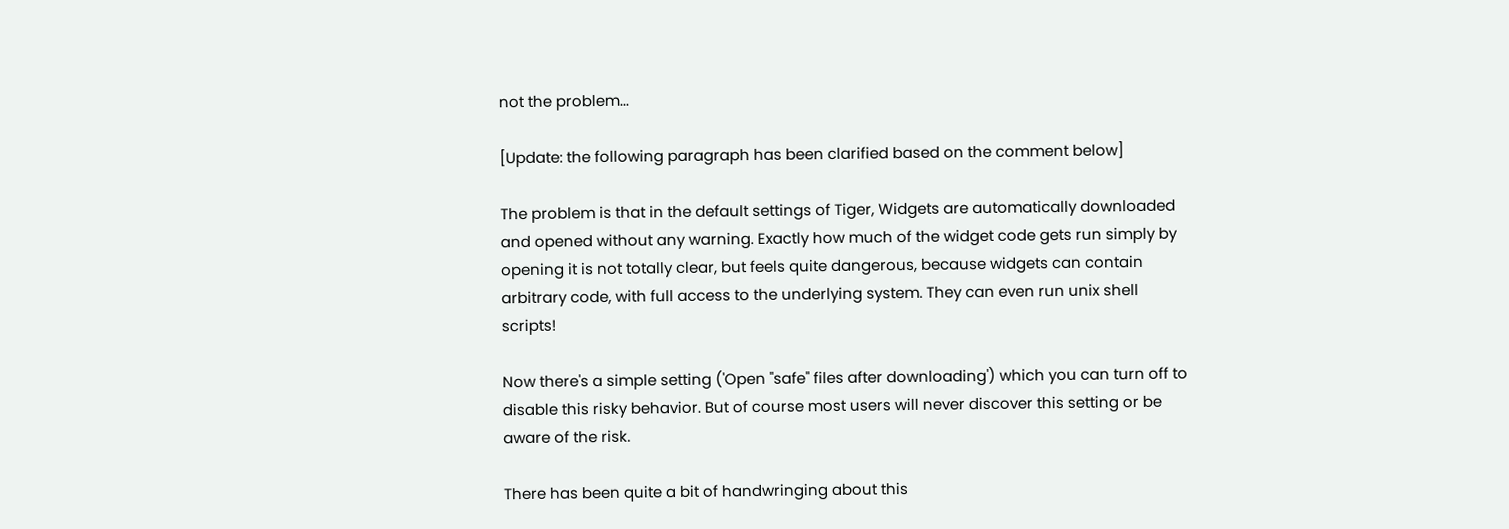not the problem...

[Update: the following paragraph has been clarified based on the comment below]

The problem is that in the default settings of Tiger, Widgets are automatically downloaded and opened without any warning. Exactly how much of the widget code gets run simply by opening it is not totally clear, but feels quite dangerous, because widgets can contain arbitrary code, with full access to the underlying system. They can even run unix shell scripts!

Now there's a simple setting ('Open "safe" files after downloading') which you can turn off to disable this risky behavior. But of course most users will never discover this setting or be aware of the risk.

There has been quite a bit of handwringing about this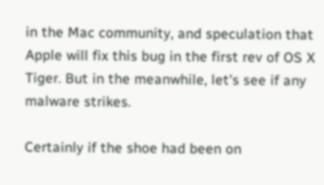in the Mac community, and speculation that Apple will fix this bug in the first rev of OS X Tiger. But in the meanwhile, let's see if any malware strikes.

Certainly if the shoe had been on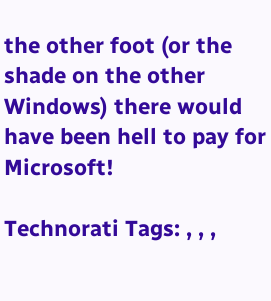the other foot (or the shade on the other Windows) there would have been hell to pay for Microsoft!

Technorati Tags: , , ,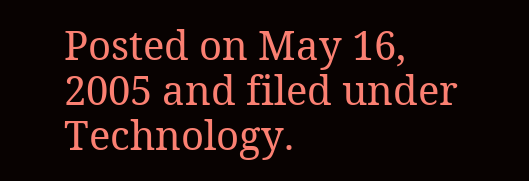Posted on May 16, 2005 and filed under Technology.